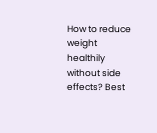How to reduce weight healthily without side effects? Best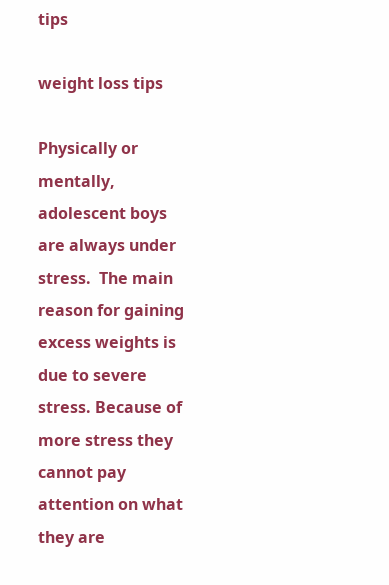tips

weight loss tips

Physically or mentally, adolescent boys are always under stress.  The main reason for gaining excess weights is due to severe stress. Because of more stress they cannot pay attention on what they are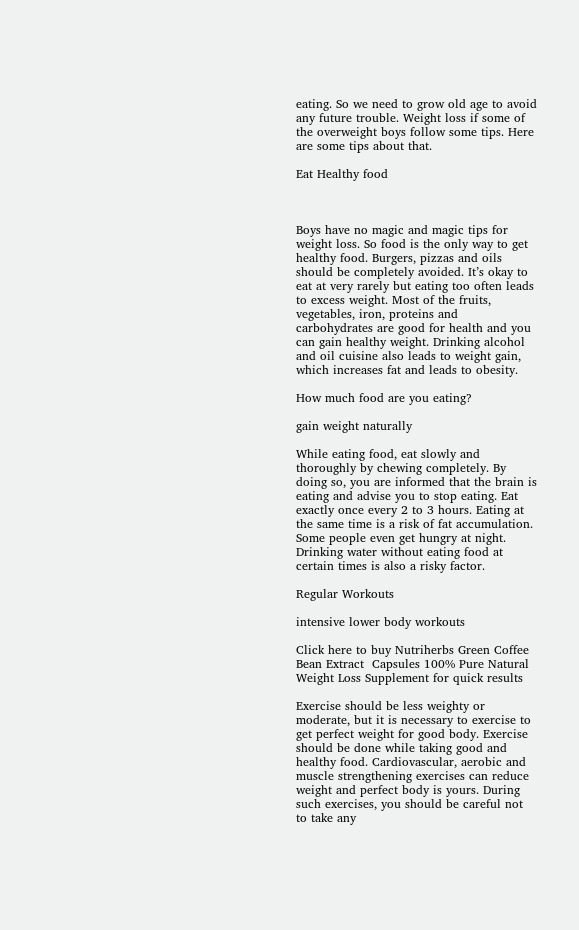eating. So we need to grow old age to avoid any future trouble. Weight loss if some of the overweight boys follow some tips. Here are some tips about that.

Eat Healthy food



Boys have no magic and magic tips for weight loss. So food is the only way to get healthy food. Burgers, pizzas and oils should be completely avoided. It’s okay to eat at very rarely but eating too often leads to excess weight. Most of the fruits, vegetables, iron, proteins and carbohydrates are good for health and you can gain healthy weight. Drinking alcohol and oil cuisine also leads to weight gain, which increases fat and leads to obesity.

How much food are you eating?

gain weight naturally

While eating food, eat slowly and thoroughly by chewing completely. By doing so, you are informed that the brain is eating and advise you to stop eating. Eat exactly once every 2 to 3 hours. Eating at the same time is a risk of fat accumulation. Some people even get hungry at night. Drinking water without eating food at certain times is also a risky factor.

Regular Workouts

intensive lower body workouts

Click here to buy Nutriherbs Green Coffee Bean Extract  Capsules 100% Pure Natural Weight Loss Supplement for quick results

Exercise should be less weighty or moderate, but it is necessary to exercise to get perfect weight for good body. Exercise should be done while taking good and healthy food. Cardiovascular, aerobic and muscle strengthening exercises can reduce weight and perfect body is yours. During such exercises, you should be careful not to take any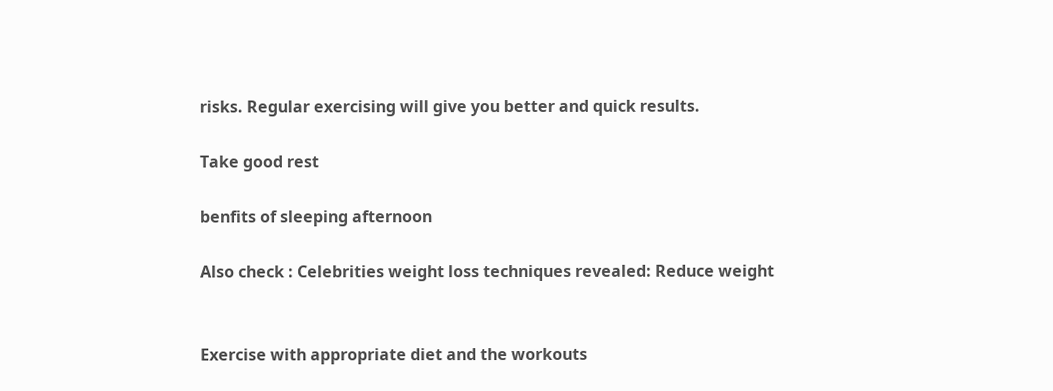risks. Regular exercising will give you better and quick results.

Take good rest

benfits of sleeping afternoon

Also check : Celebrities weight loss techniques revealed: Reduce weight


Exercise with appropriate diet and the workouts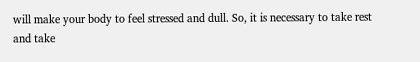will make your body to feel stressed and dull. So, it is necessary to take rest and take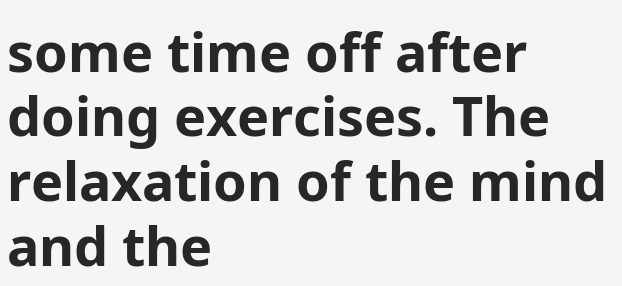some time off after doing exercises. The relaxation of the mind and the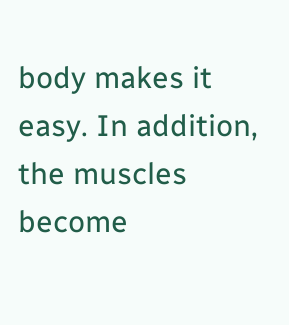body makes it easy. In addition, the muscles become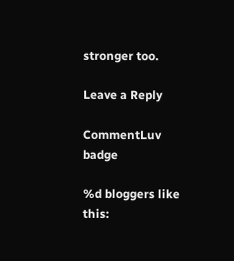stronger too.

Leave a Reply

CommentLuv badge

%d bloggers like this: